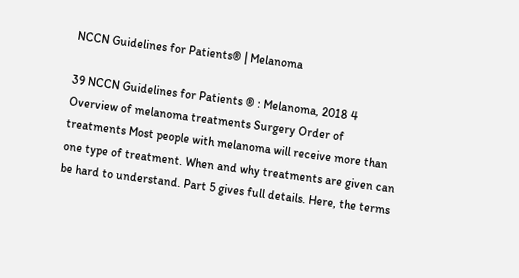NCCN Guidelines for Patients® | Melanoma

39 NCCN Guidelines for Patients ® : Melanoma, 2018 4  Overview of melanoma treatments Surgery Order of treatments Most people with melanoma will receive more than one type of treatment. When and why treatments are given can be hard to understand. Part 5 gives full details. Here, the terms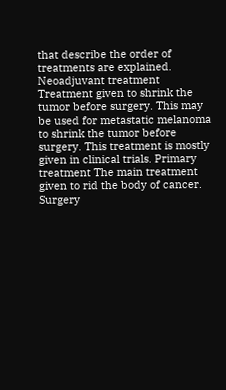that describe the order of treatments are explained. Neoadjuvant treatment Treatment given to shrink the tumor before surgery. This may be used for metastatic melanoma to shrink the tumor before surgery. This treatment is mostly given in clinical trials. Primary treatment The main treatment given to rid the body of cancer. Surgery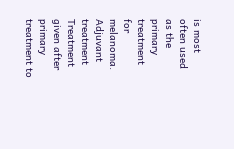is most often used as the primary treatment for melanoma. Adjuvant treatment Treatment given after primary treatment to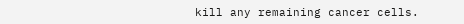kill any remaining cancer cells.